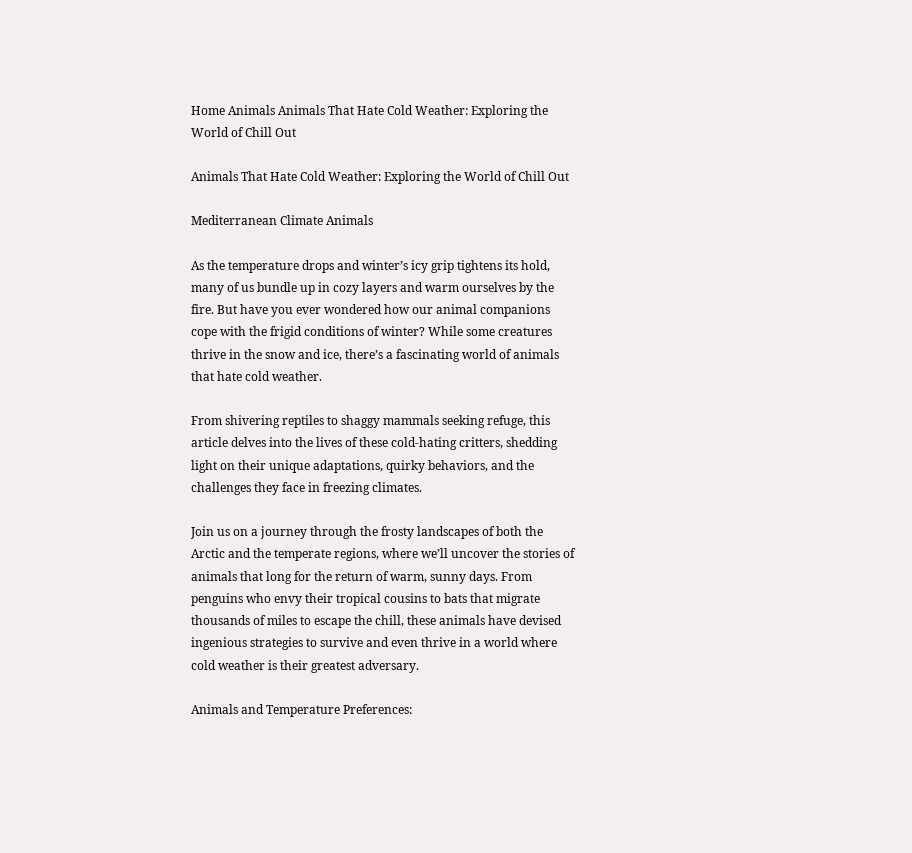Home Animals Animals That Hate Cold Weather: Exploring the World of Chill Out

Animals That Hate Cold Weather: Exploring the World of Chill Out

Mediterranean Climate Animals

As the temperature drops and winter’s icy grip tightens its hold, many of us bundle up in cozy layers and warm ourselves by the fire. But have you ever wondered how our animal companions cope with the frigid conditions of winter? While some creatures thrive in the snow and ice, there’s a fascinating world of animals that hate cold weather.

From shivering reptiles to shaggy mammals seeking refuge, this article delves into the lives of these cold-hating critters, shedding light on their unique adaptations, quirky behaviors, and the challenges they face in freezing climates.

Join us on a journey through the frosty landscapes of both the Arctic and the temperate regions, where we’ll uncover the stories of animals that long for the return of warm, sunny days. From penguins who envy their tropical cousins to bats that migrate thousands of miles to escape the chill, these animals have devised ingenious strategies to survive and even thrive in a world where cold weather is their greatest adversary.

Animals and Temperature Preferences: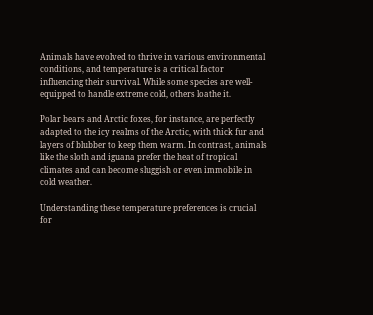Animals have evolved to thrive in various environmental conditions, and temperature is a critical factor influencing their survival. While some species are well-equipped to handle extreme cold, others loathe it.

Polar bears and Arctic foxes, for instance, are perfectly adapted to the icy realms of the Arctic, with thick fur and layers of blubber to keep them warm. In contrast, animals like the sloth and iguana prefer the heat of tropical climates and can become sluggish or even immobile in cold weather.

Understanding these temperature preferences is crucial for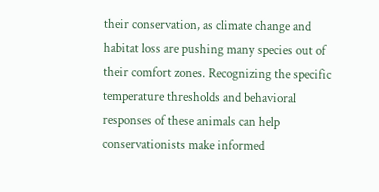their conservation, as climate change and habitat loss are pushing many species out of their comfort zones. Recognizing the specific temperature thresholds and behavioral responses of these animals can help conservationists make informed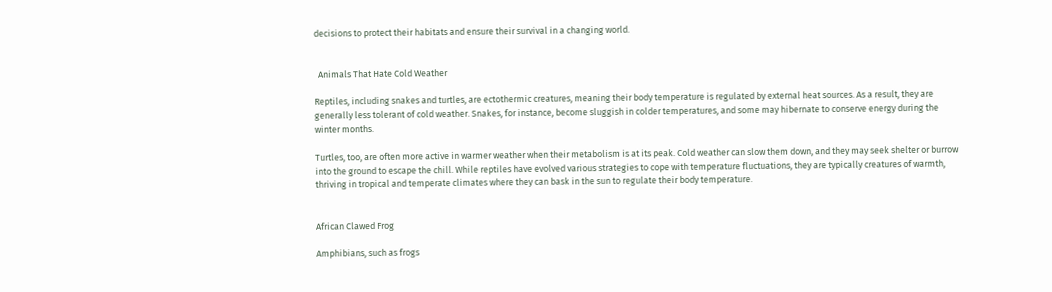decisions to protect their habitats and ensure their survival in a changing world.


  Animals That Hate Cold Weather

Reptiles, including snakes and turtles, are ectothermic creatures, meaning their body temperature is regulated by external heat sources. As a result, they are generally less tolerant of cold weather. Snakes, for instance, become sluggish in colder temperatures, and some may hibernate to conserve energy during the winter months.

Turtles, too, are often more active in warmer weather when their metabolism is at its peak. Cold weather can slow them down, and they may seek shelter or burrow into the ground to escape the chill. While reptiles have evolved various strategies to cope with temperature fluctuations, they are typically creatures of warmth, thriving in tropical and temperate climates where they can bask in the sun to regulate their body temperature.


African Clawed Frog

Amphibians, such as frogs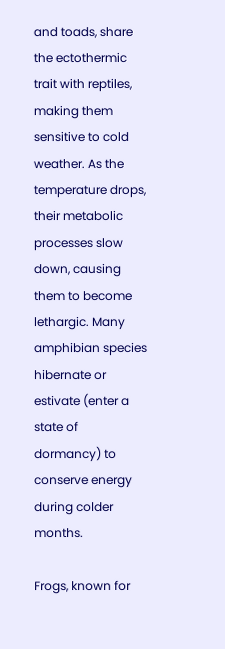and toads, share the ectothermic trait with reptiles, making them sensitive to cold weather. As the temperature drops, their metabolic processes slow down, causing them to become lethargic. Many amphibian species hibernate or estivate (enter a state of dormancy) to conserve energy during colder months.

Frogs, known for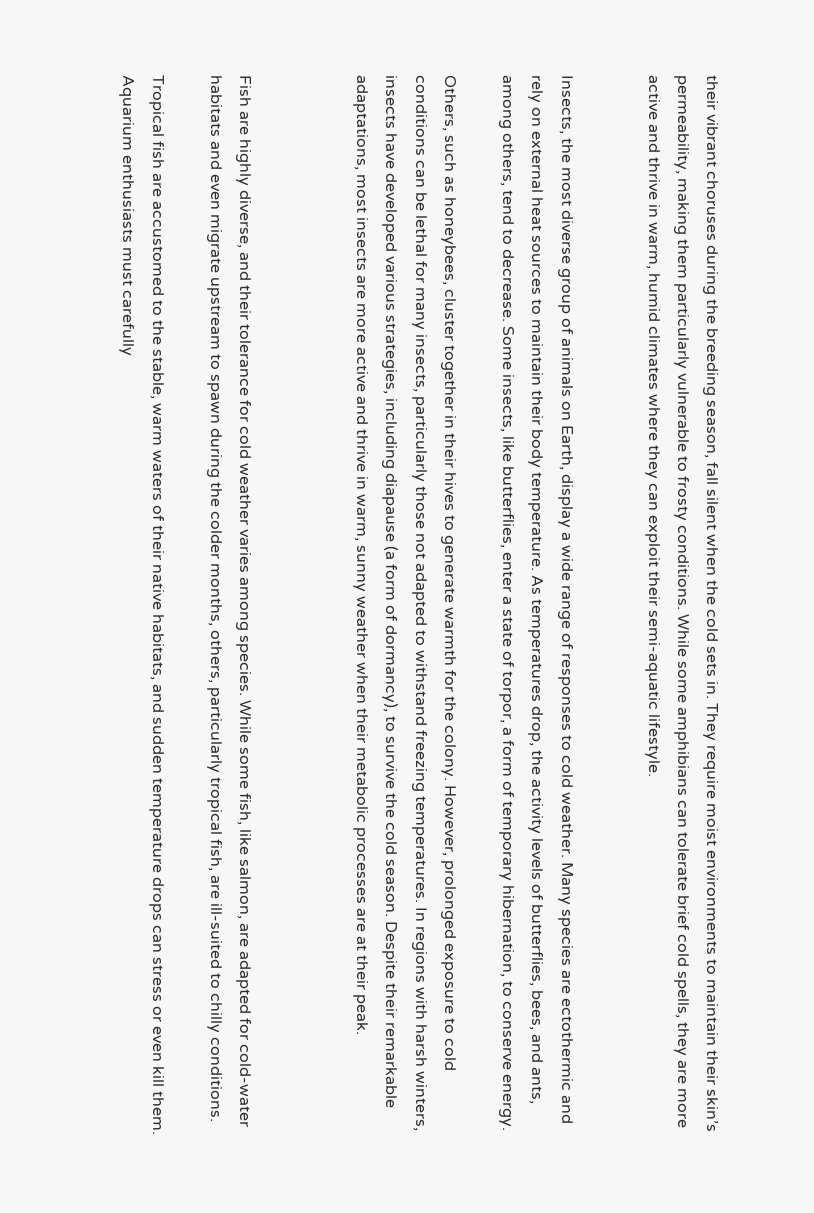their vibrant choruses during the breeding season, fall silent when the cold sets in. They require moist environments to maintain their skin’s permeability, making them particularly vulnerable to frosty conditions. While some amphibians can tolerate brief cold spells, they are more active and thrive in warm, humid climates where they can exploit their semi-aquatic lifestyle.


Insects, the most diverse group of animals on Earth, display a wide range of responses to cold weather. Many species are ectothermic and rely on external heat sources to maintain their body temperature. As temperatures drop, the activity levels of butterflies, bees, and ants, among others, tend to decrease. Some insects, like butterflies, enter a state of torpor, a form of temporary hibernation, to conserve energy.

Others, such as honeybees, cluster together in their hives to generate warmth for the colony. However, prolonged exposure to cold conditions can be lethal for many insects, particularly those not adapted to withstand freezing temperatures. In regions with harsh winters, insects have developed various strategies, including diapause (a form of dormancy), to survive the cold season. Despite their remarkable adaptations, most insects are more active and thrive in warm, sunny weather when their metabolic processes are at their peak.



Fish are highly diverse, and their tolerance for cold weather varies among species. While some fish, like salmon, are adapted for cold-water habitats and even migrate upstream to spawn during the colder months, others, particularly tropical fish, are ill-suited to chilly conditions.

Tropical fish are accustomed to the stable, warm waters of their native habitats, and sudden temperature drops can stress or even kill them. Aquarium enthusiasts must carefully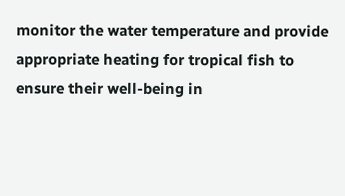monitor the water temperature and provide appropriate heating for tropical fish to ensure their well-being in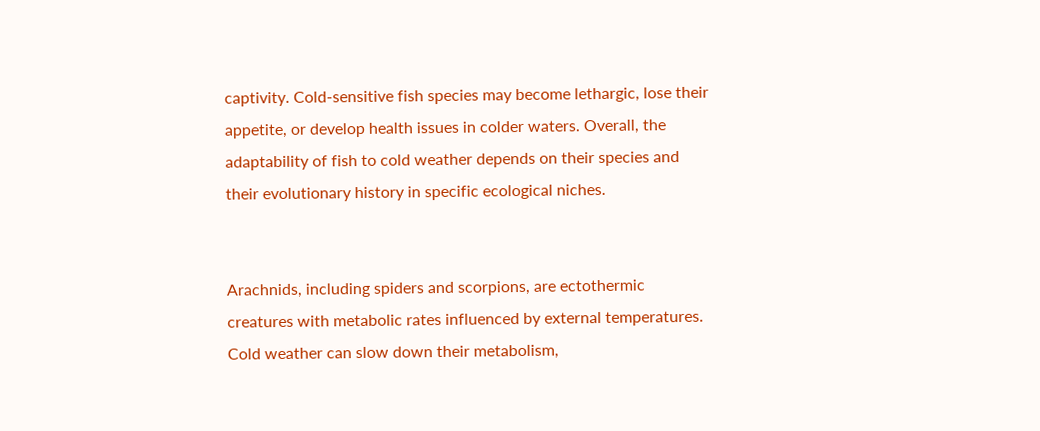captivity. Cold-sensitive fish species may become lethargic, lose their appetite, or develop health issues in colder waters. Overall, the adaptability of fish to cold weather depends on their species and their evolutionary history in specific ecological niches.


Arachnids, including spiders and scorpions, are ectothermic creatures with metabolic rates influenced by external temperatures. Cold weather can slow down their metabolism,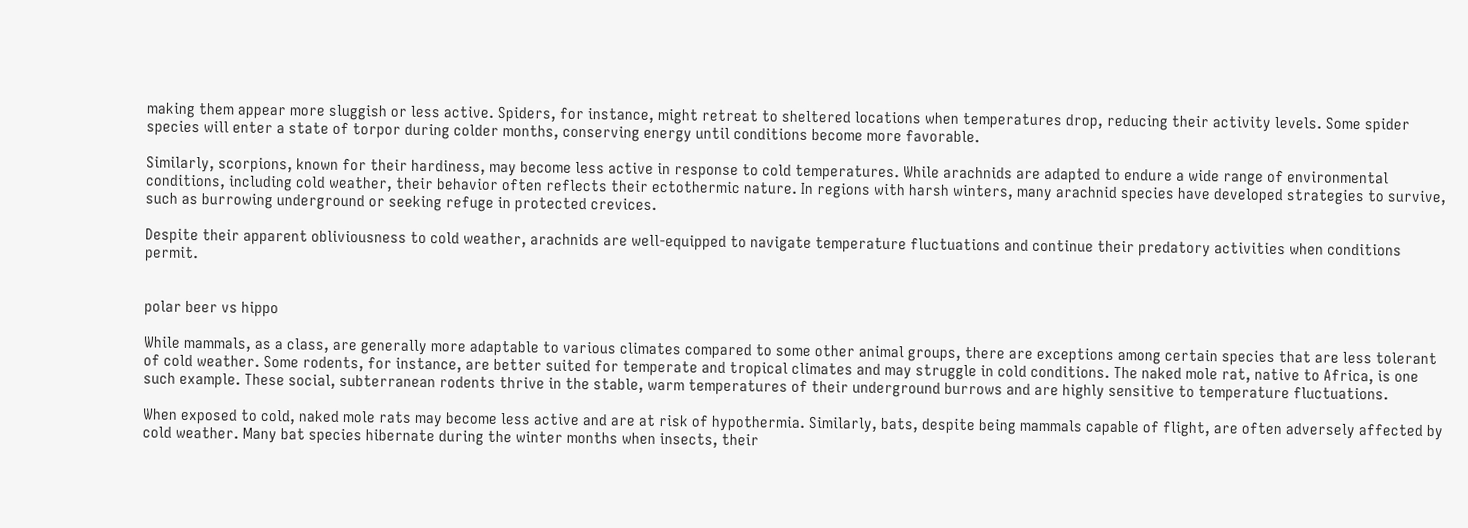making them appear more sluggish or less active. Spiders, for instance, might retreat to sheltered locations when temperatures drop, reducing their activity levels. Some spider species will enter a state of torpor during colder months, conserving energy until conditions become more favorable.

Similarly, scorpions, known for their hardiness, may become less active in response to cold temperatures. While arachnids are adapted to endure a wide range of environmental conditions, including cold weather, their behavior often reflects their ectothermic nature. In regions with harsh winters, many arachnid species have developed strategies to survive, such as burrowing underground or seeking refuge in protected crevices.

Despite their apparent obliviousness to cold weather, arachnids are well-equipped to navigate temperature fluctuations and continue their predatory activities when conditions permit.


polar beer vs hippo

While mammals, as a class, are generally more adaptable to various climates compared to some other animal groups, there are exceptions among certain species that are less tolerant of cold weather. Some rodents, for instance, are better suited for temperate and tropical climates and may struggle in cold conditions. The naked mole rat, native to Africa, is one such example. These social, subterranean rodents thrive in the stable, warm temperatures of their underground burrows and are highly sensitive to temperature fluctuations.

When exposed to cold, naked mole rats may become less active and are at risk of hypothermia. Similarly, bats, despite being mammals capable of flight, are often adversely affected by cold weather. Many bat species hibernate during the winter months when insects, their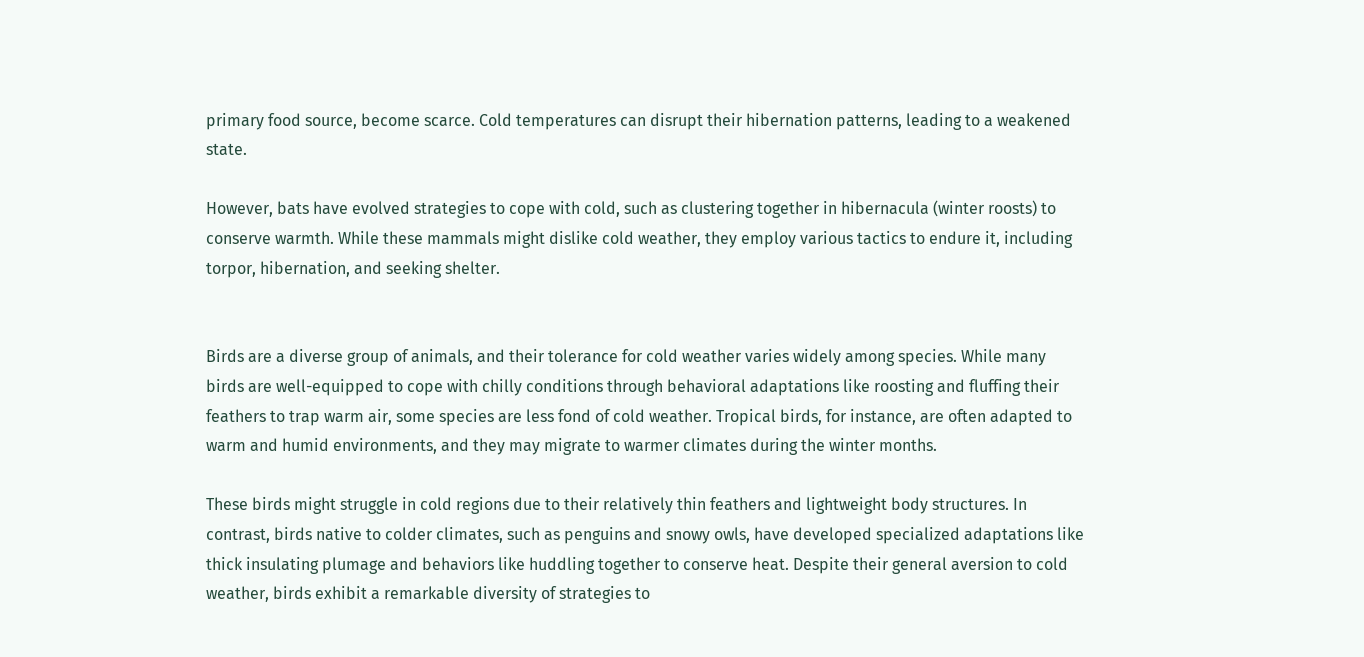primary food source, become scarce. Cold temperatures can disrupt their hibernation patterns, leading to a weakened state.

However, bats have evolved strategies to cope with cold, such as clustering together in hibernacula (winter roosts) to conserve warmth. While these mammals might dislike cold weather, they employ various tactics to endure it, including torpor, hibernation, and seeking shelter.


Birds are a diverse group of animals, and their tolerance for cold weather varies widely among species. While many birds are well-equipped to cope with chilly conditions through behavioral adaptations like roosting and fluffing their feathers to trap warm air, some species are less fond of cold weather. Tropical birds, for instance, are often adapted to warm and humid environments, and they may migrate to warmer climates during the winter months.

These birds might struggle in cold regions due to their relatively thin feathers and lightweight body structures. In contrast, birds native to colder climates, such as penguins and snowy owls, have developed specialized adaptations like thick insulating plumage and behaviors like huddling together to conserve heat. Despite their general aversion to cold weather, birds exhibit a remarkable diversity of strategies to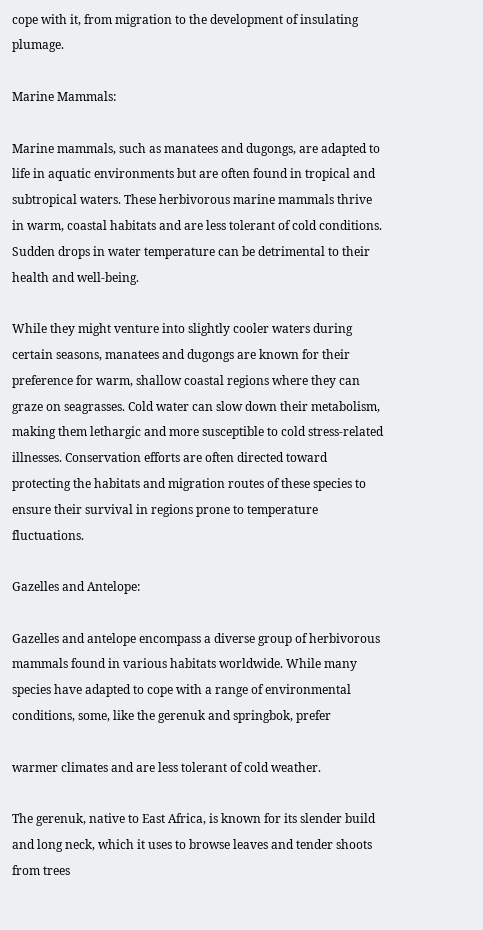cope with it, from migration to the development of insulating plumage.

Marine Mammals:

Marine mammals, such as manatees and dugongs, are adapted to life in aquatic environments but are often found in tropical and subtropical waters. These herbivorous marine mammals thrive in warm, coastal habitats and are less tolerant of cold conditions. Sudden drops in water temperature can be detrimental to their health and well-being.

While they might venture into slightly cooler waters during certain seasons, manatees and dugongs are known for their preference for warm, shallow coastal regions where they can graze on seagrasses. Cold water can slow down their metabolism, making them lethargic and more susceptible to cold stress-related illnesses. Conservation efforts are often directed toward protecting the habitats and migration routes of these species to ensure their survival in regions prone to temperature fluctuations.

Gazelles and Antelope:

Gazelles and antelope encompass a diverse group of herbivorous mammals found in various habitats worldwide. While many species have adapted to cope with a range of environmental conditions, some, like the gerenuk and springbok, prefer

warmer climates and are less tolerant of cold weather.

The gerenuk, native to East Africa, is known for its slender build and long neck, which it uses to browse leaves and tender shoots from trees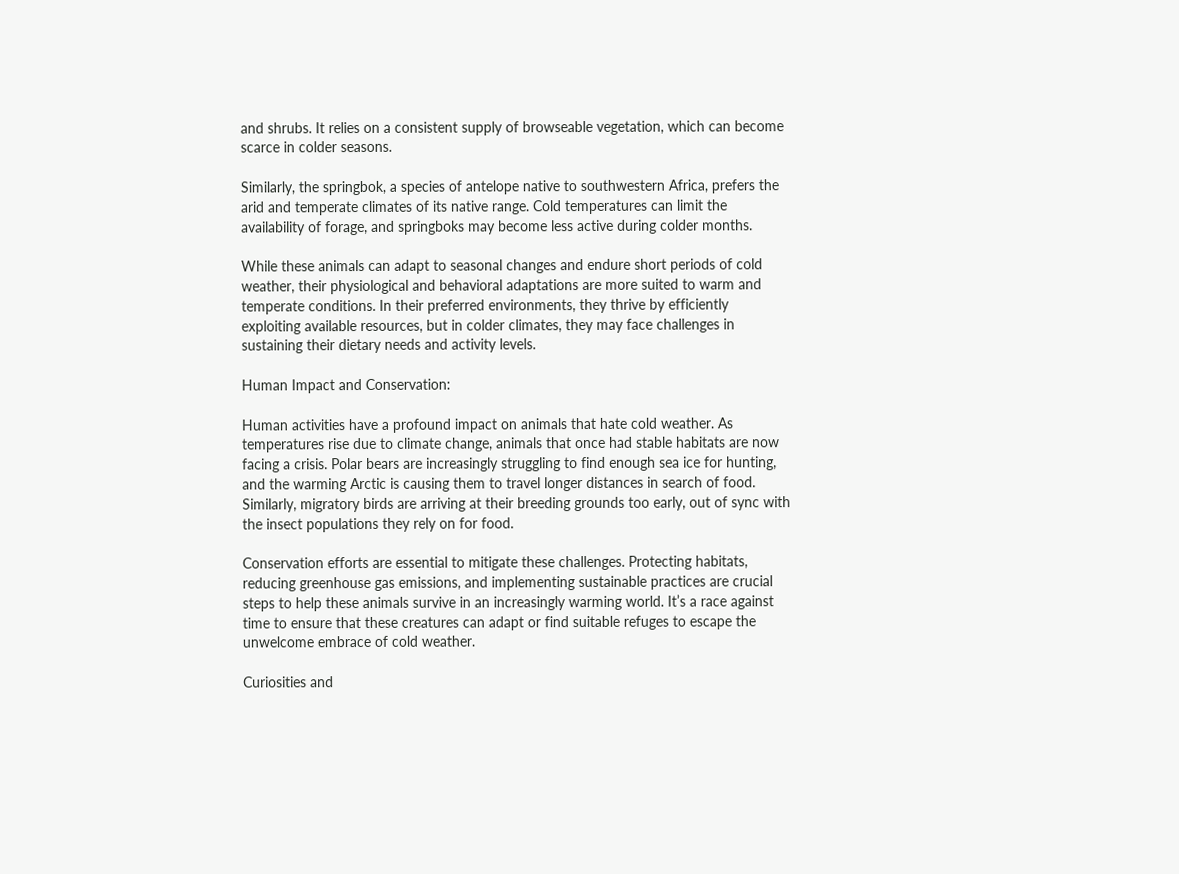and shrubs. It relies on a consistent supply of browseable vegetation, which can become scarce in colder seasons.

Similarly, the springbok, a species of antelope native to southwestern Africa, prefers the arid and temperate climates of its native range. Cold temperatures can limit the availability of forage, and springboks may become less active during colder months.

While these animals can adapt to seasonal changes and endure short periods of cold weather, their physiological and behavioral adaptations are more suited to warm and temperate conditions. In their preferred environments, they thrive by efficiently exploiting available resources, but in colder climates, they may face challenges in sustaining their dietary needs and activity levels.

Human Impact and Conservation:

Human activities have a profound impact on animals that hate cold weather. As temperatures rise due to climate change, animals that once had stable habitats are now facing a crisis. Polar bears are increasingly struggling to find enough sea ice for hunting, and the warming Arctic is causing them to travel longer distances in search of food. Similarly, migratory birds are arriving at their breeding grounds too early, out of sync with the insect populations they rely on for food.

Conservation efforts are essential to mitigate these challenges. Protecting habitats, reducing greenhouse gas emissions, and implementing sustainable practices are crucial steps to help these animals survive in an increasingly warming world. It’s a race against time to ensure that these creatures can adapt or find suitable refuges to escape the unwelcome embrace of cold weather.

Curiosities and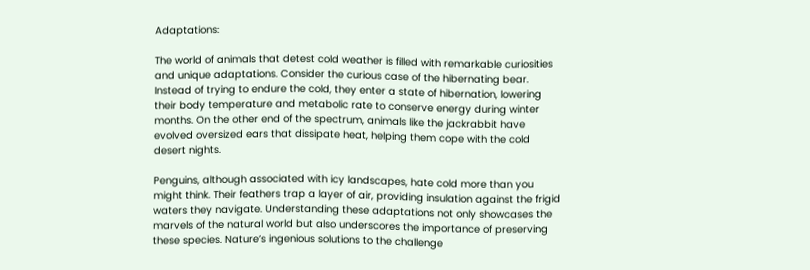Adaptations:

The world of animals that detest cold weather is filled with remarkable curiosities and unique adaptations. Consider the curious case of the hibernating bear. Instead of trying to endure the cold, they enter a state of hibernation, lowering their body temperature and metabolic rate to conserve energy during winter months. On the other end of the spectrum, animals like the jackrabbit have evolved oversized ears that dissipate heat, helping them cope with the cold desert nights.

Penguins, although associated with icy landscapes, hate cold more than you might think. Their feathers trap a layer of air, providing insulation against the frigid waters they navigate. Understanding these adaptations not only showcases the marvels of the natural world but also underscores the importance of preserving these species. Nature’s ingenious solutions to the challenge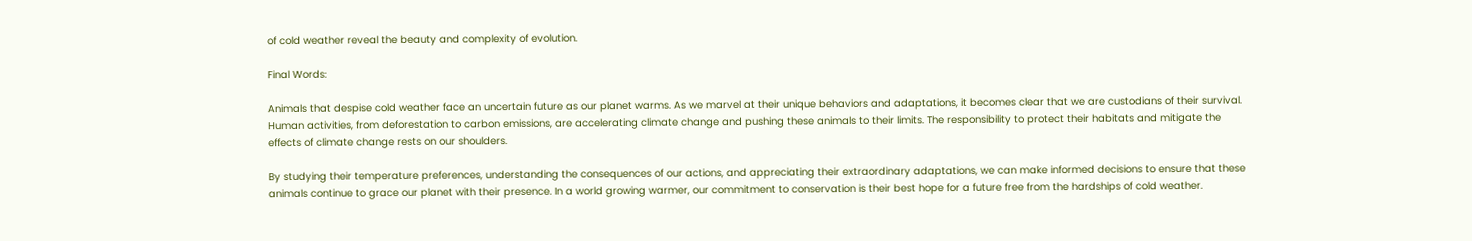of cold weather reveal the beauty and complexity of evolution.

Final Words:

Animals that despise cold weather face an uncertain future as our planet warms. As we marvel at their unique behaviors and adaptations, it becomes clear that we are custodians of their survival. Human activities, from deforestation to carbon emissions, are accelerating climate change and pushing these animals to their limits. The responsibility to protect their habitats and mitigate the effects of climate change rests on our shoulders.

By studying their temperature preferences, understanding the consequences of our actions, and appreciating their extraordinary adaptations, we can make informed decisions to ensure that these animals continue to grace our planet with their presence. In a world growing warmer, our commitment to conservation is their best hope for a future free from the hardships of cold weather.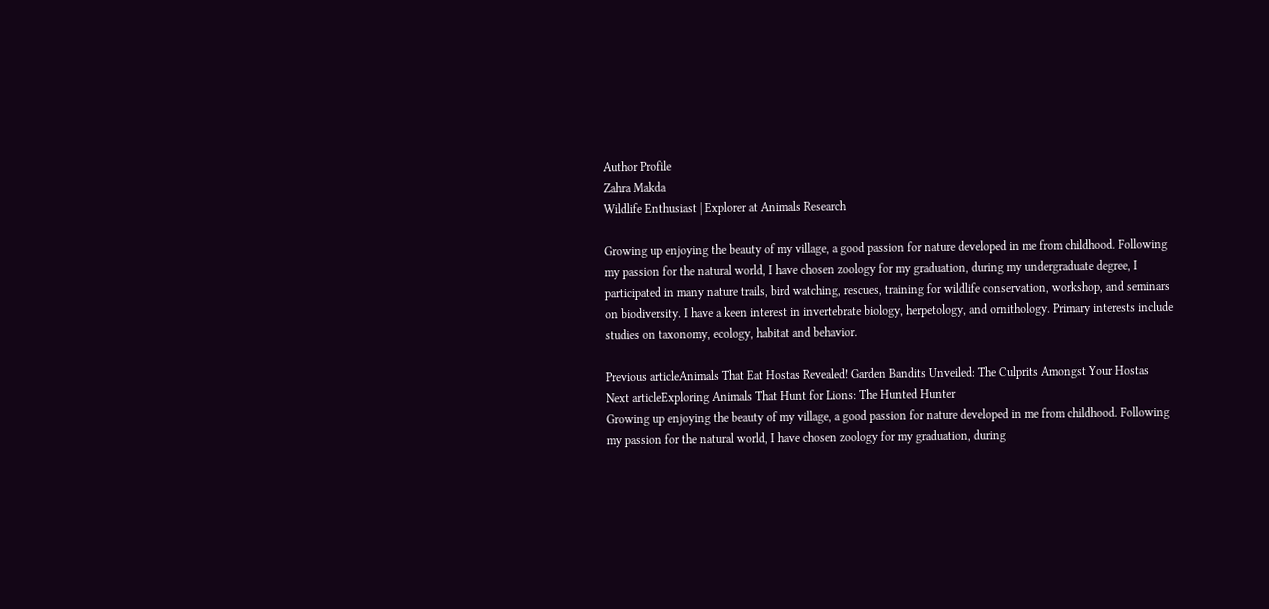Author Profile
Zahra Makda
Wildlife Enthusiast | Explorer at Animals Research

Growing up enjoying the beauty of my village, a good passion for nature developed in me from childhood. Following my passion for the natural world, I have chosen zoology for my graduation, during my undergraduate degree, I participated in many nature trails, bird watching, rescues, training for wildlife conservation, workshop, and seminars on biodiversity. I have a keen interest in invertebrate biology, herpetology, and ornithology. Primary interests include studies on taxonomy, ecology, habitat and behavior.

Previous articleAnimals That Eat Hostas Revealed! Garden Bandits Unveiled: The Culprits Amongst Your Hostas
Next articleExploring Animals That Hunt for Lions: The Hunted Hunter
Growing up enjoying the beauty of my village, a good passion for nature developed in me from childhood. Following my passion for the natural world, I have chosen zoology for my graduation, during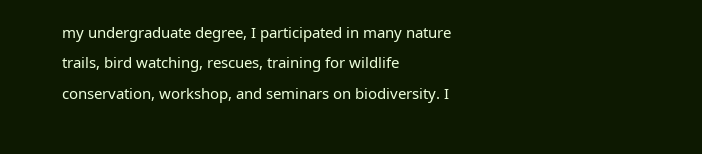my undergraduate degree, I participated in many nature trails, bird watching, rescues, training for wildlife conservation, workshop, and seminars on biodiversity. I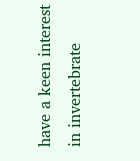have a keen interest in invertebrate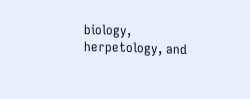biology, herpetology, and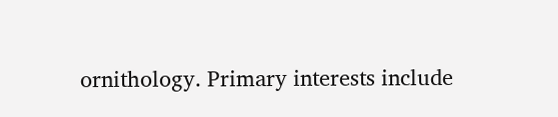ornithology. Primary interests include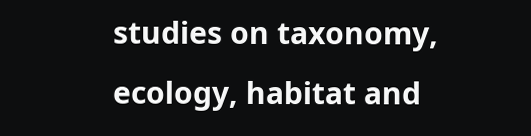studies on taxonomy, ecology, habitat and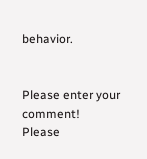behavior.


Please enter your comment!
Please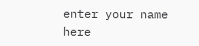enter your name here